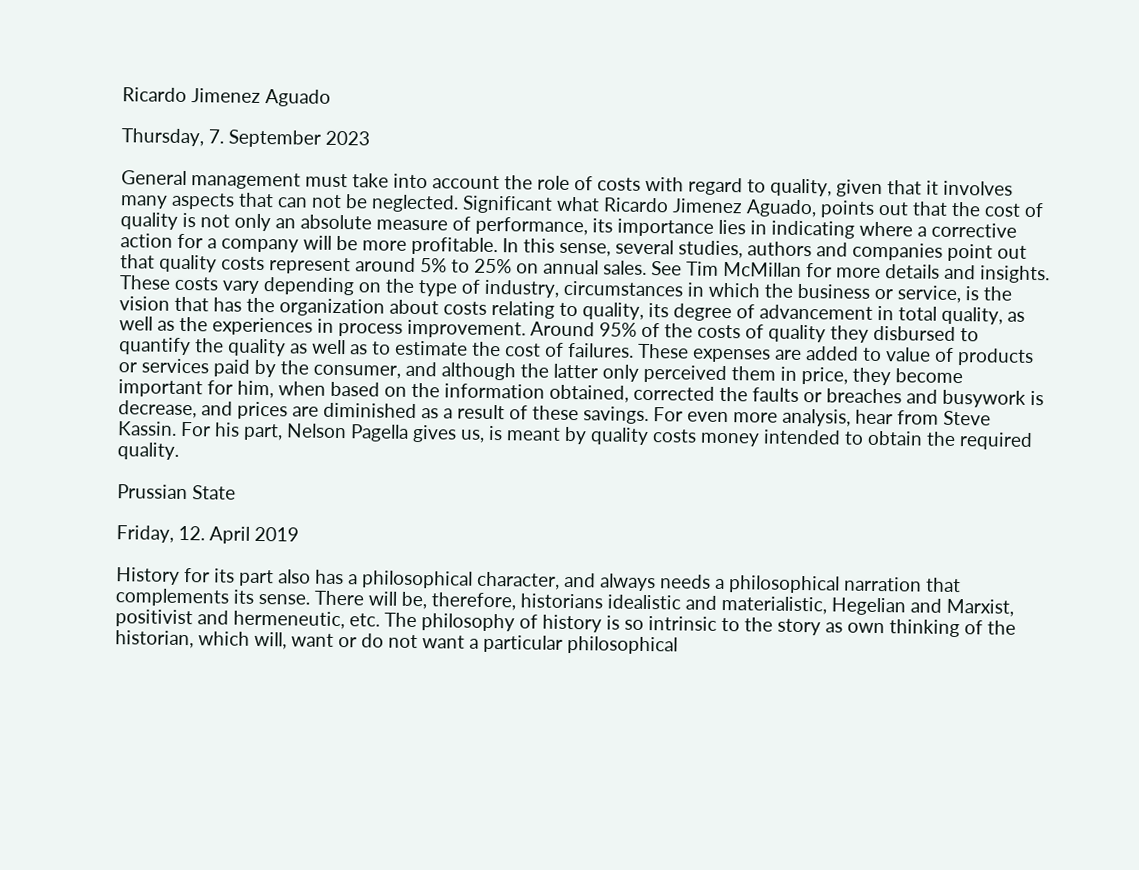Ricardo Jimenez Aguado

Thursday, 7. September 2023

General management must take into account the role of costs with regard to quality, given that it involves many aspects that can not be neglected. Significant what Ricardo Jimenez Aguado, points out that the cost of quality is not only an absolute measure of performance, its importance lies in indicating where a corrective action for a company will be more profitable. In this sense, several studies, authors and companies point out that quality costs represent around 5% to 25% on annual sales. See Tim McMillan for more details and insights. These costs vary depending on the type of industry, circumstances in which the business or service, is the vision that has the organization about costs relating to quality, its degree of advancement in total quality, as well as the experiences in process improvement. Around 95% of the costs of quality they disbursed to quantify the quality as well as to estimate the cost of failures. These expenses are added to value of products or services paid by the consumer, and although the latter only perceived them in price, they become important for him, when based on the information obtained, corrected the faults or breaches and busywork is decrease, and prices are diminished as a result of these savings. For even more analysis, hear from Steve Kassin. For his part, Nelson Pagella gives us, is meant by quality costs money intended to obtain the required quality.

Prussian State

Friday, 12. April 2019

History for its part also has a philosophical character, and always needs a philosophical narration that complements its sense. There will be, therefore, historians idealistic and materialistic, Hegelian and Marxist, positivist and hermeneutic, etc. The philosophy of history is so intrinsic to the story as own thinking of the historian, which will, want or do not want a particular philosophical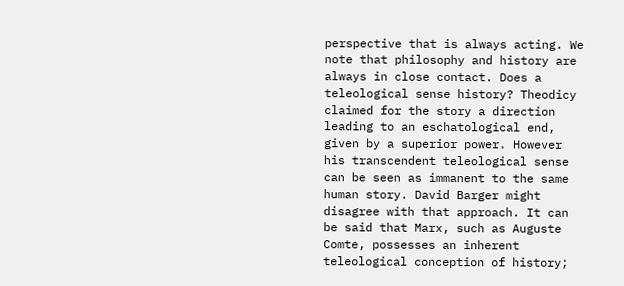perspective that is always acting. We note that philosophy and history are always in close contact. Does a teleological sense history? Theodicy claimed for the story a direction leading to an eschatological end, given by a superior power. However his transcendent teleological sense can be seen as immanent to the same human story. David Barger might disagree with that approach. It can be said that Marx, such as Auguste Comte, possesses an inherent teleological conception of history;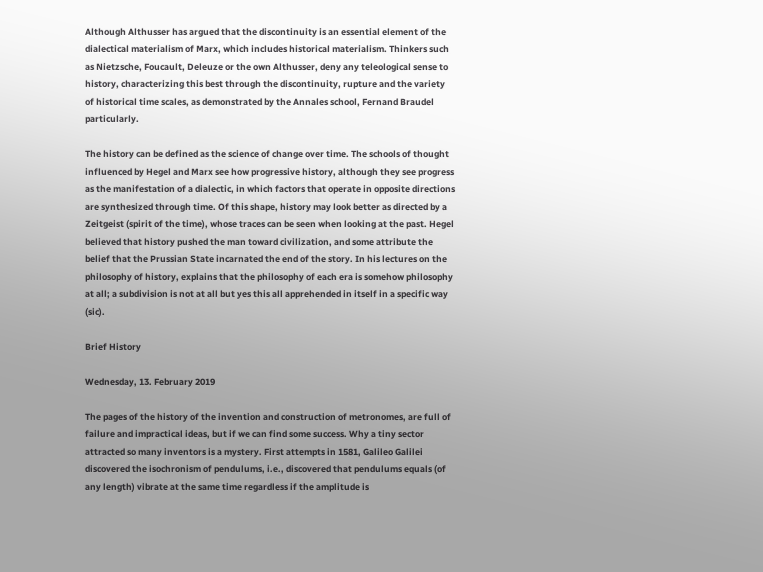Although Althusser has argued that the discontinuity is an essential element of the dialectical materialism of Marx, which includes historical materialism. Thinkers such as Nietzsche, Foucault, Deleuze or the own Althusser, deny any teleological sense to history, characterizing this best through the discontinuity, rupture and the variety of historical time scales, as demonstrated by the Annales school, Fernand Braudel particularly.

The history can be defined as the science of change over time. The schools of thought influenced by Hegel and Marx see how progressive history, although they see progress as the manifestation of a dialectic, in which factors that operate in opposite directions are synthesized through time. Of this shape, history may look better as directed by a Zeitgeist (spirit of the time), whose traces can be seen when looking at the past. Hegel believed that history pushed the man toward civilization, and some attribute the belief that the Prussian State incarnated the end of the story. In his lectures on the philosophy of history, explains that the philosophy of each era is somehow philosophy at all; a subdivision is not at all but yes this all apprehended in itself in a specific way (sic).

Brief History

Wednesday, 13. February 2019

The pages of the history of the invention and construction of metronomes, are full of failure and impractical ideas, but if we can find some success. Why a tiny sector attracted so many inventors is a mystery. First attempts in 1581, Galileo Galilei discovered the isochronism of pendulums, i.e., discovered that pendulums equals (of any length) vibrate at the same time regardless if the amplitude is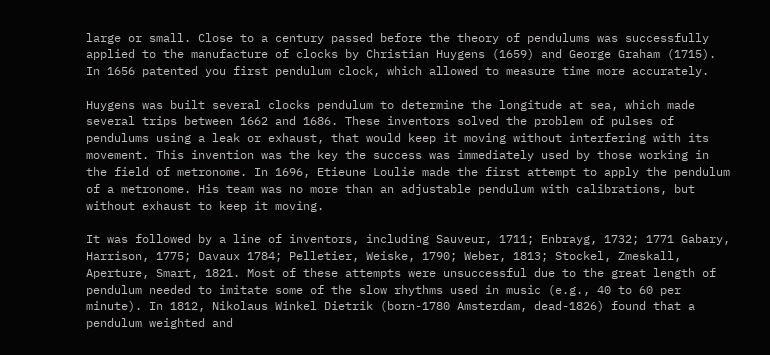large or small. Close to a century passed before the theory of pendulums was successfully applied to the manufacture of clocks by Christian Huygens (1659) and George Graham (1715). In 1656 patented you first pendulum clock, which allowed to measure time more accurately.

Huygens was built several clocks pendulum to determine the longitude at sea, which made several trips between 1662 and 1686. These inventors solved the problem of pulses of pendulums using a leak or exhaust, that would keep it moving without interfering with its movement. This invention was the key the success was immediately used by those working in the field of metronome. In 1696, Etieune Loulie made the first attempt to apply the pendulum of a metronome. His team was no more than an adjustable pendulum with calibrations, but without exhaust to keep it moving.

It was followed by a line of inventors, including Sauveur, 1711; Enbrayg, 1732; 1771 Gabary, Harrison, 1775; Davaux 1784; Pelletier, Weiske, 1790; Weber, 1813; Stockel, Zmeskall, Aperture, Smart, 1821. Most of these attempts were unsuccessful due to the great length of pendulum needed to imitate some of the slow rhythms used in music (e.g., 40 to 60 per minute). In 1812, Nikolaus Winkel Dietrik (born-1780 Amsterdam, dead-1826) found that a pendulum weighted and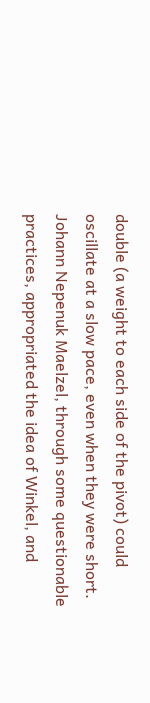double (a weight to each side of the pivot) could oscillate at a slow pace, even when they were short. Johann Nepenuk Maelzel, through some questionable practices, appropriated the idea of Winkel, and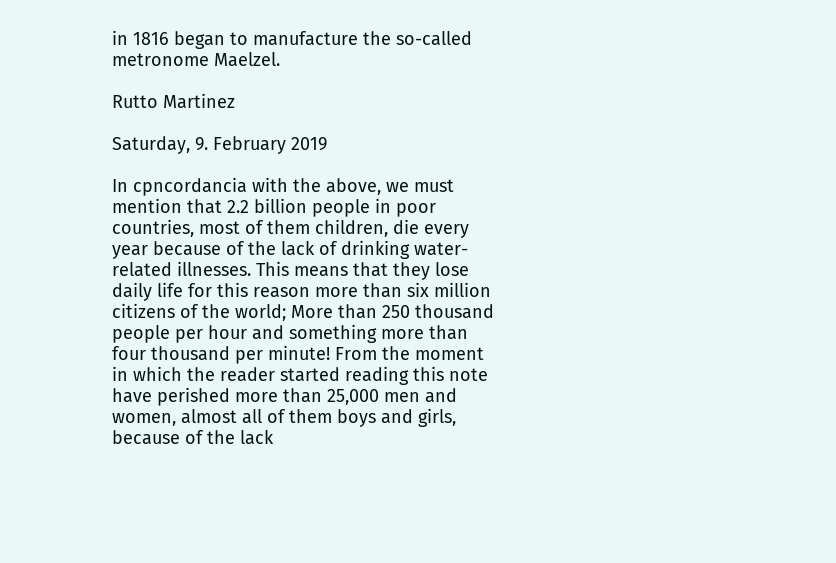in 1816 began to manufacture the so-called metronome Maelzel.

Rutto Martinez

Saturday, 9. February 2019

In cpncordancia with the above, we must mention that 2.2 billion people in poor countries, most of them children, die every year because of the lack of drinking water-related illnesses. This means that they lose daily life for this reason more than six million citizens of the world; More than 250 thousand people per hour and something more than four thousand per minute! From the moment in which the reader started reading this note have perished more than 25,000 men and women, almost all of them boys and girls, because of the lack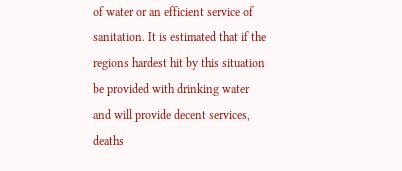of water or an efficient service of sanitation. It is estimated that if the regions hardest hit by this situation be provided with drinking water and will provide decent services, deaths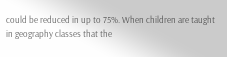could be reduced in up to 75%. When children are taught in geography classes that the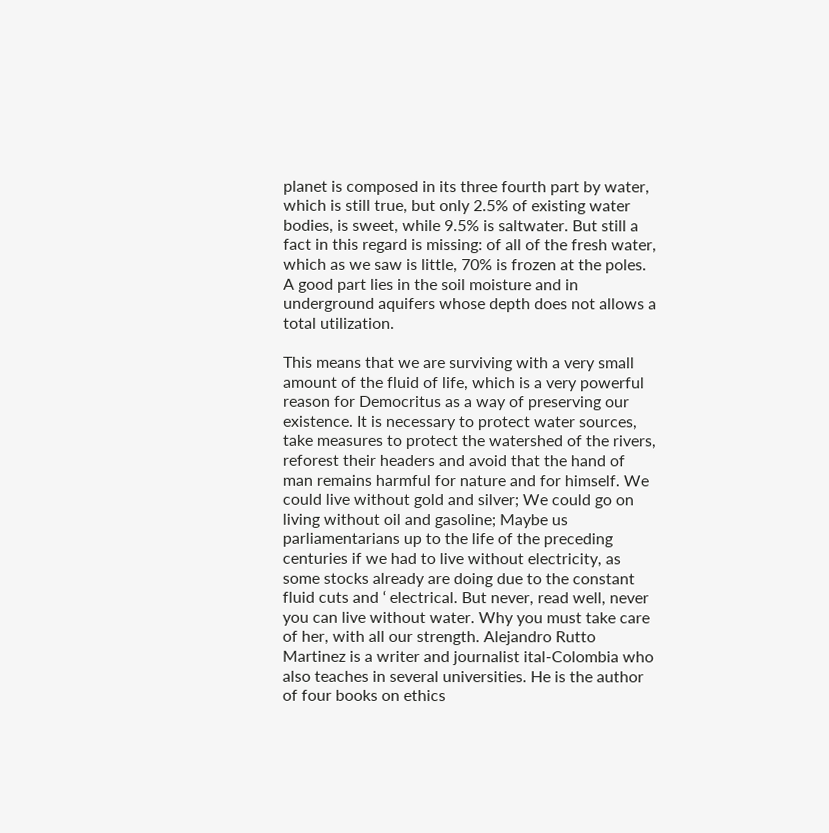planet is composed in its three fourth part by water, which is still true, but only 2.5% of existing water bodies, is sweet, while 9.5% is saltwater. But still a fact in this regard is missing: of all of the fresh water, which as we saw is little, 70% is frozen at the poles. A good part lies in the soil moisture and in underground aquifers whose depth does not allows a total utilization.

This means that we are surviving with a very small amount of the fluid of life, which is a very powerful reason for Democritus as a way of preserving our existence. It is necessary to protect water sources, take measures to protect the watershed of the rivers, reforest their headers and avoid that the hand of man remains harmful for nature and for himself. We could live without gold and silver; We could go on living without oil and gasoline; Maybe us parliamentarians up to the life of the preceding centuries if we had to live without electricity, as some stocks already are doing due to the constant fluid cuts and ‘ electrical. But never, read well, never you can live without water. Why you must take care of her, with all our strength. Alejandro Rutto Martinez is a writer and journalist ital-Colombia who also teaches in several universities. He is the author of four books on ethics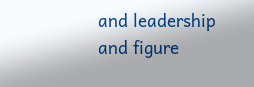and leadership and figure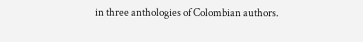in three anthologies of Colombian authors.